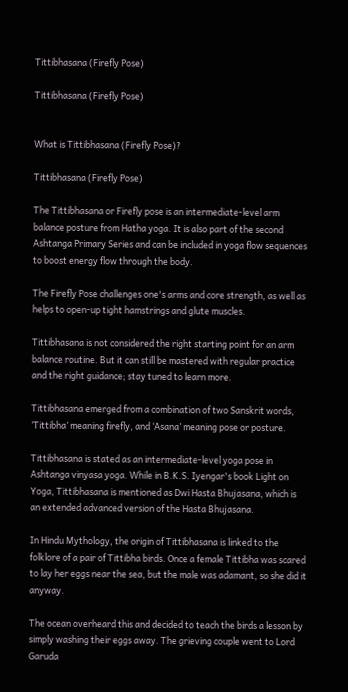Tittibhasana (Firefly Pose)

Tittibhasana (Firefly Pose)


What is Tittibhasana (Firefly Pose)?

Tittibhasana (Firefly Pose)

The Tittibhasana or Firefly pose is an intermediate-level arm balance posture from Hatha yoga. It is also part of the second Ashtanga Primary Series and can be included in yoga flow sequences to boost energy flow through the body.

The Firefly Pose challenges one's arms and core strength, as well as helps to open-up tight hamstrings and glute muscles.

Tittibhasana is not considered the right starting point for an arm balance routine. But it can still be mastered with regular practice and the right guidance; stay tuned to learn more.

Tittibhasana emerged from a combination of two Sanskrit words, ‘Tittibha’ meaning firefly, and ‘Asana’ meaning pose or posture.

Tittibhasana is stated as an intermediate-level yoga pose in Ashtanga vinyasa yoga. While in B.K.S. Iyengar's book Light on Yoga, Tittibhasana is mentioned as Dwi Hasta Bhujasana, which is an extended advanced version of the Hasta Bhujasana.

In Hindu Mythology, the origin of Tittibhasana is linked to the folklore of a pair of Tittibha birds. Once a female Tittibha was scared to lay her eggs near the sea, but the male was adamant, so she did it anyway.

The ocean overheard this and decided to teach the birds a lesson by simply washing their eggs away. The grieving couple went to Lord Garuda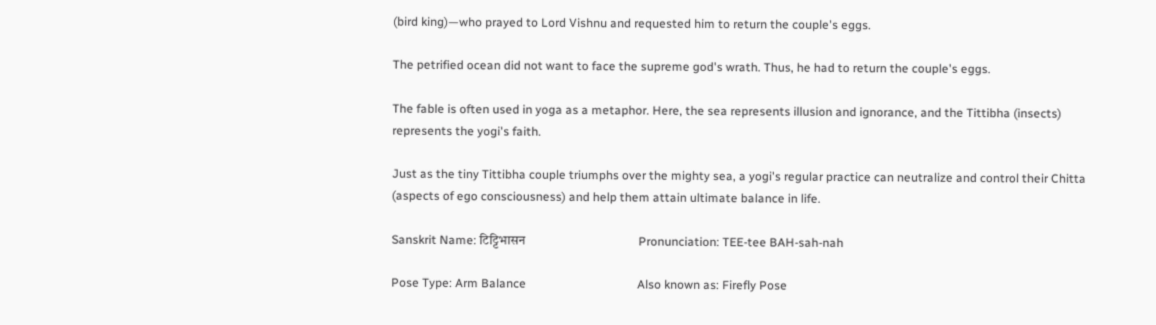(bird king)—who prayed to Lord Vishnu and requested him to return the couple's eggs.

The petrified ocean did not want to face the supreme god's wrath. Thus, he had to return the couple's eggs.

The fable is often used in yoga as a metaphor. Here, the sea represents illusion and ignorance, and the Tittibha (insects) represents the yogi's faith.

Just as the tiny Tittibha couple triumphs over the mighty sea, a yogi's regular practice can neutralize and control their Chitta (aspects of ego consciousness) and help them attain ultimate balance in life.

Sanskrit Name: टिट्टिभासन                                    Pronunciation: TEE-tee BAH-sah-nah

Pose Type: Arm Balance                                     Also known as: Firefly Pose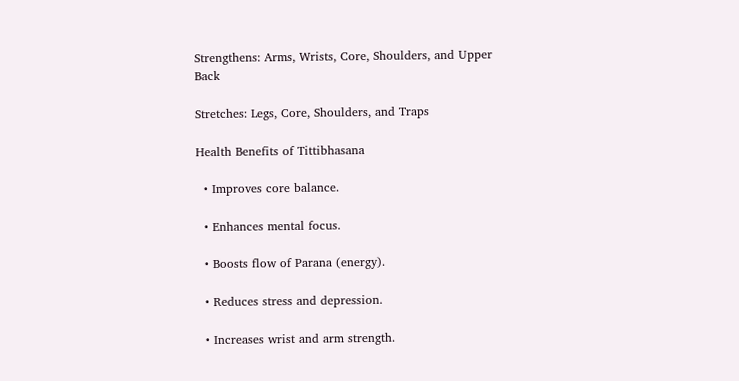Strengthens: Arms, Wrists, Core, Shoulders, and Upper Back

Stretches: Legs, Core, Shoulders, and Traps

Health Benefits of Tittibhasana

  • Improves core balance.

  • Enhances mental focus.

  • Boosts flow of Parana (energy).

  • Reduces stress and depression.

  • Increases wrist and arm strength.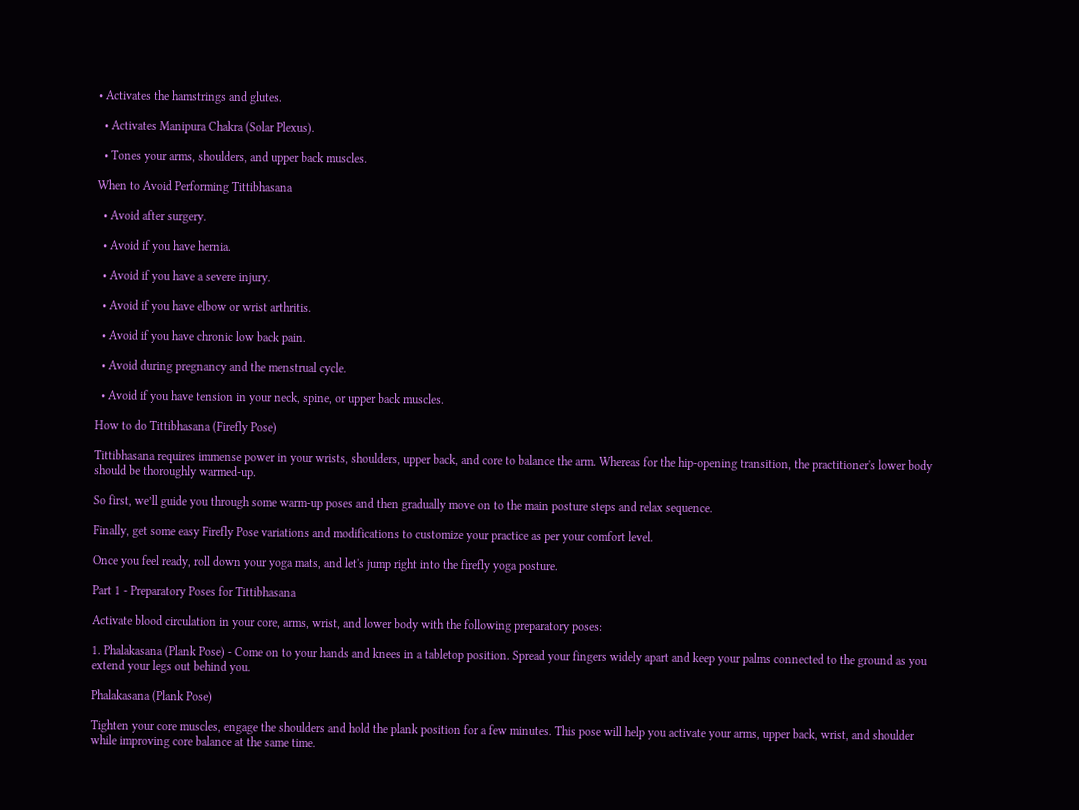• Activates the hamstrings and glutes.

  • Activates Manipura Chakra (Solar Plexus).

  • Tones your arms, shoulders, and upper back muscles.

When to Avoid Performing Tittibhasana

  • Avoid after surgery.

  • Avoid if you have hernia.

  • Avoid if you have a severe injury.

  • Avoid if you have elbow or wrist arthritis.

  • Avoid if you have chronic low back pain.

  • Avoid during pregnancy and the menstrual cycle.

  • Avoid if you have tension in your neck, spine, or upper back muscles.

How to do Tittibhasana (Firefly Pose)

Tittibhasana requires immense power in your wrists, shoulders, upper back, and core to balance the arm. Whereas for the hip-opening transition, the practitioner's lower body should be thoroughly warmed-up.

So first, we’ll guide you through some warm-up poses and then gradually move on to the main posture steps and relax sequence.

Finally, get some easy Firefly Pose variations and modifications to customize your practice as per your comfort level.

Once you feel ready, roll down your yoga mats, and let's jump right into the firefly yoga posture.

Part 1 - Preparatory Poses for Tittibhasana

Activate blood circulation in your core, arms, wrist, and lower body with the following preparatory poses:

1. Phalakasana (Plank Pose) - Come on to your hands and knees in a tabletop position. Spread your fingers widely apart and keep your palms connected to the ground as you extend your legs out behind you.

Phalakasana (Plank Pose)

Tighten your core muscles, engage the shoulders and hold the plank position for a few minutes. This pose will help you activate your arms, upper back, wrist, and shoulder while improving core balance at the same time.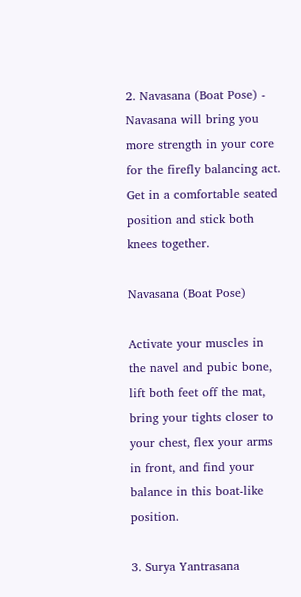2. Navasana (Boat Pose) - Navasana will bring you more strength in your core for the firefly balancing act. Get in a comfortable seated position and stick both knees together.

Navasana (Boat Pose)

Activate your muscles in the navel and pubic bone, lift both feet off the mat, bring your tights closer to your chest, flex your arms in front, and find your balance in this boat-like position.

3. Surya Yantrasana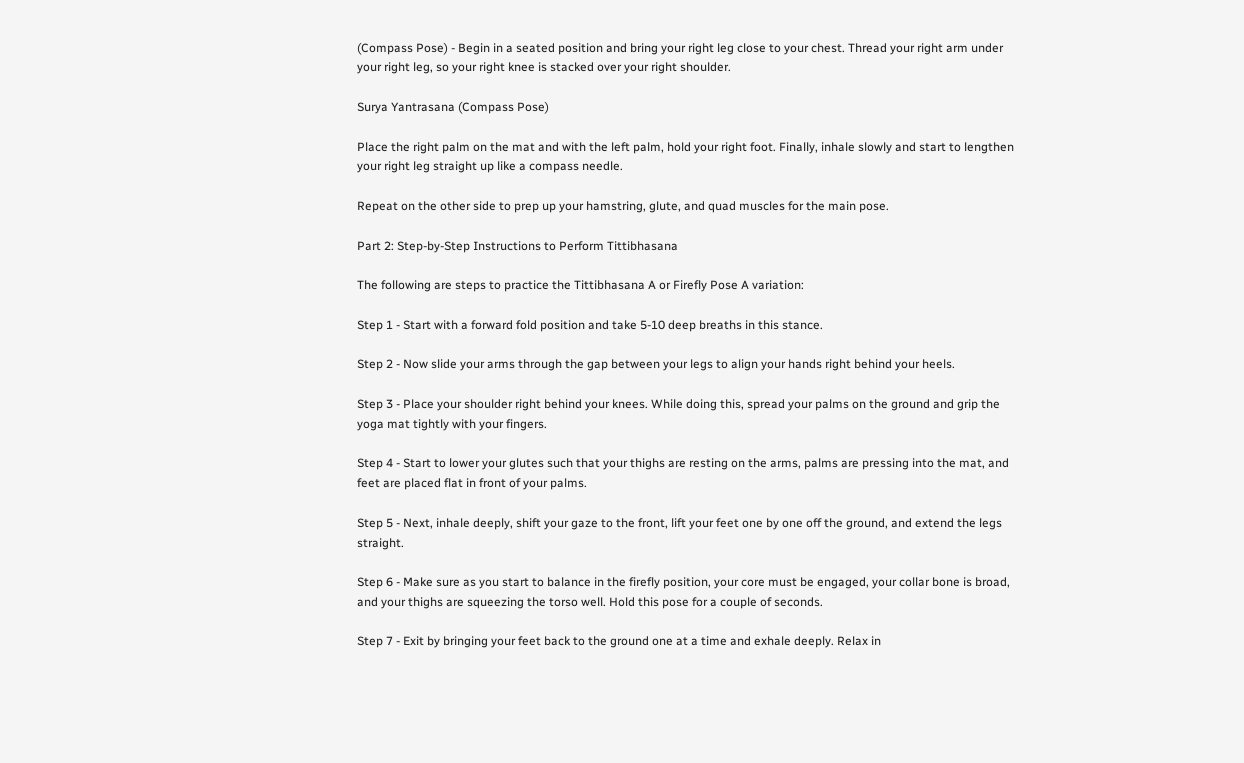(Compass Pose) - Begin in a seated position and bring your right leg close to your chest. Thread your right arm under your right leg, so your right knee is stacked over your right shoulder.

Surya Yantrasana (Compass Pose)

Place the right palm on the mat and with the left palm, hold your right foot. Finally, inhale slowly and start to lengthen your right leg straight up like a compass needle.

Repeat on the other side to prep up your hamstring, glute, and quad muscles for the main pose.

Part 2: Step-by-Step Instructions to Perform Tittibhasana

The following are steps to practice the Tittibhasana A or Firefly Pose A variation:

Step 1 - Start with a forward fold position and take 5-10 deep breaths in this stance.

Step 2 - Now slide your arms through the gap between your legs to align your hands right behind your heels.

Step 3 - Place your shoulder right behind your knees. While doing this, spread your palms on the ground and grip the yoga mat tightly with your fingers.

Step 4 - Start to lower your glutes such that your thighs are resting on the arms, palms are pressing into the mat, and feet are placed flat in front of your palms.

Step 5 - Next, inhale deeply, shift your gaze to the front, lift your feet one by one off the ground, and extend the legs straight.

Step 6 - Make sure as you start to balance in the firefly position, your core must be engaged, your collar bone is broad, and your thighs are squeezing the torso well. Hold this pose for a couple of seconds.

Step 7 - Exit by bringing your feet back to the ground one at a time and exhale deeply. Relax in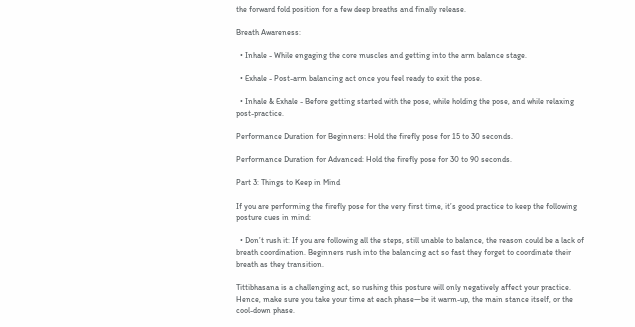the forward fold position for a few deep breaths and finally release.

Breath Awareness:

  • Inhale - While engaging the core muscles and getting into the arm balance stage.

  • Exhale - Post-arm balancing act once you feel ready to exit the pose.

  • Inhale & Exhale - Before getting started with the pose, while holding the pose, and while relaxing post-practice.

Performance Duration for Beginners: Hold the firefly pose for 15 to 30 seconds.

Performance Duration for Advanced: Hold the firefly pose for 30 to 90 seconds.

Part 3: Things to Keep in Mind

If you are performing the firefly pose for the very first time, it’s good practice to keep the following posture cues in mind:

  • Don’t rush it: If you are following all the steps, still unable to balance, the reason could be a lack of breath coordination. Beginners rush into the balancing act so fast they forget to coordinate their breath as they transition.

Tittibhasana is a challenging act, so rushing this posture will only negatively affect your practice. Hence, make sure you take your time at each phase—be it warm-up, the main stance itself, or the cool-down phase.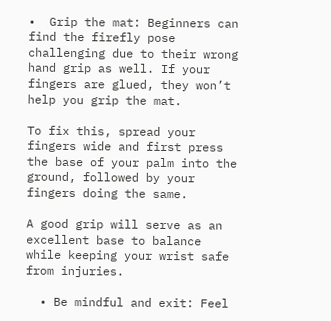•  Grip the mat: Beginners can find the firefly pose challenging due to their wrong hand grip as well. If your fingers are glued, they won’t help you grip the mat.

To fix this, spread your fingers wide and first press the base of your palm into the ground, followed by your fingers doing the same.

A good grip will serve as an excellent base to balance while keeping your wrist safe from injuries.

  • Be mindful and exit: Feel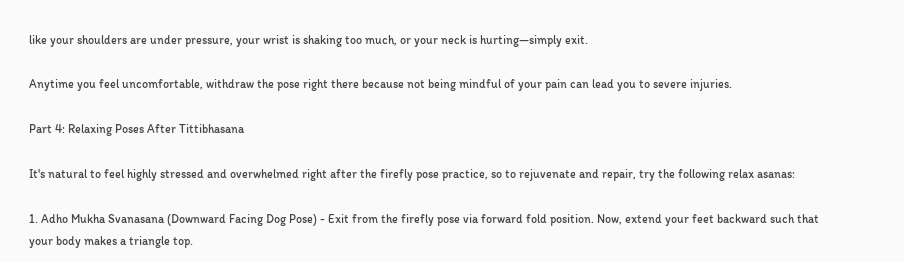like your shoulders are under pressure, your wrist is shaking too much, or your neck is hurting—simply exit.

Anytime you feel uncomfortable, withdraw the pose right there because not being mindful of your pain can lead you to severe injuries.

Part 4: Relaxing Poses After Tittibhasana

It's natural to feel highly stressed and overwhelmed right after the firefly pose practice, so to rejuvenate and repair, try the following relax asanas:

1. Adho Mukha Svanasana (Downward Facing Dog Pose) - Exit from the firefly pose via forward fold position. Now, extend your feet backward such that your body makes a triangle top.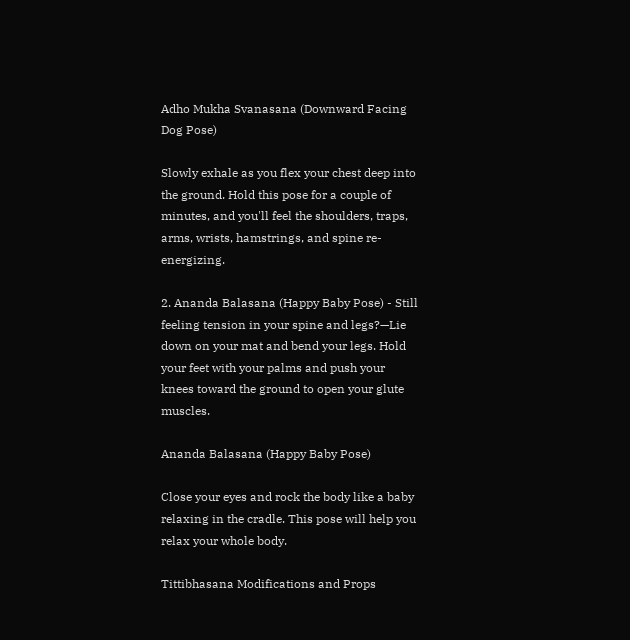Adho Mukha Svanasana (Downward Facing Dog Pose)

Slowly exhale as you flex your chest deep into the ground. Hold this pose for a couple of minutes, and you'll feel the shoulders, traps, arms, wrists, hamstrings, and spine re-energizing.

2. Ananda Balasana (Happy Baby Pose) - Still feeling tension in your spine and legs?—Lie down on your mat and bend your legs. Hold your feet with your palms and push your knees toward the ground to open your glute muscles.

Ananda Balasana (Happy Baby Pose)

Close your eyes and rock the body like a baby relaxing in the cradle. This pose will help you relax your whole body.

Tittibhasana Modifications and Props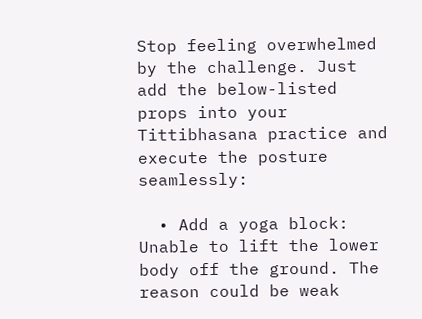Stop feeling overwhelmed by the challenge. Just add the below-listed props into your Tittibhasana practice and execute the posture seamlessly:

  • Add a yoga block: Unable to lift the lower body off the ground. The reason could be weak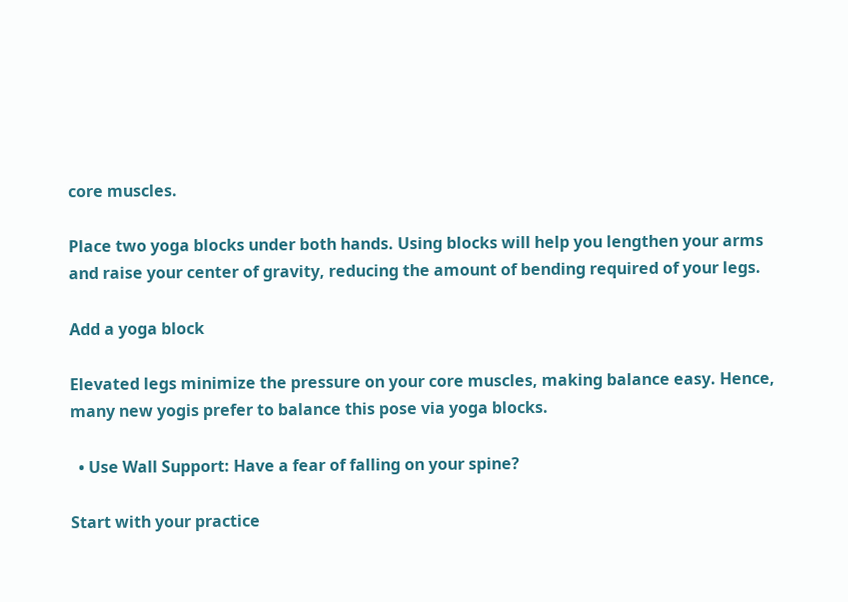core muscles.

Place two yoga blocks under both hands. Using blocks will help you lengthen your arms and raise your center of gravity, reducing the amount of bending required of your legs.

Add a yoga block

Elevated legs minimize the pressure on your core muscles, making balance easy. Hence, many new yogis prefer to balance this pose via yoga blocks.

  • Use Wall Support: Have a fear of falling on your spine?

Start with your practice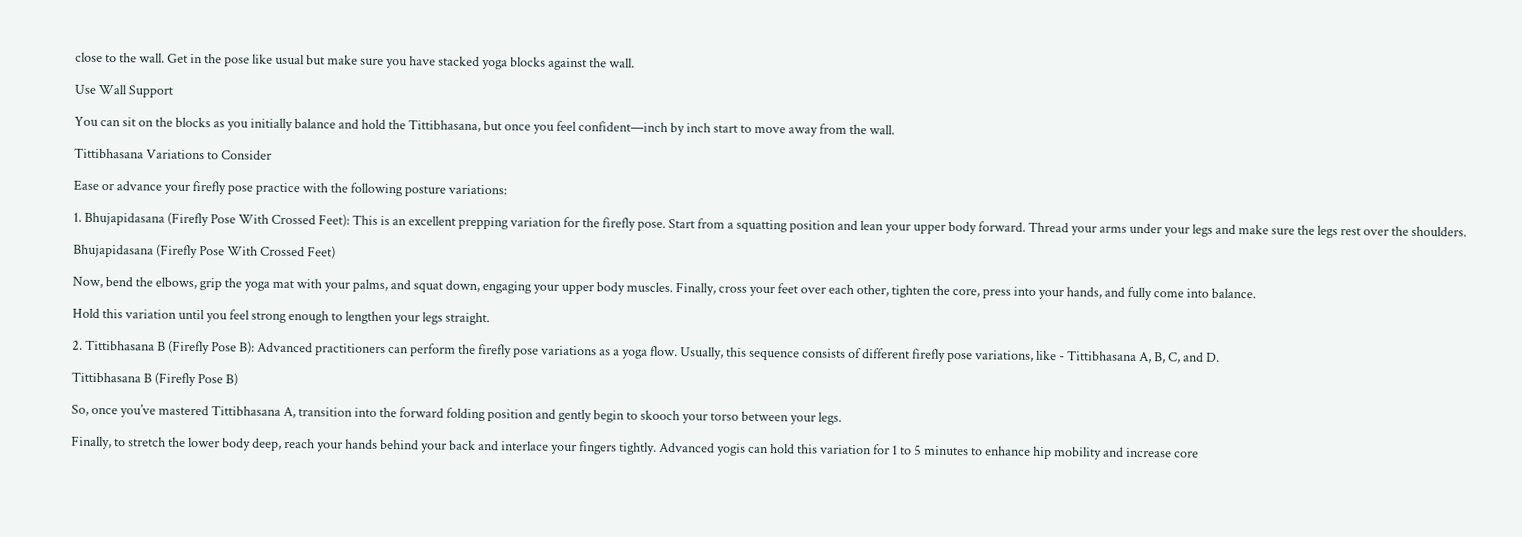close to the wall. Get in the pose like usual but make sure you have stacked yoga blocks against the wall.

Use Wall Support

You can sit on the blocks as you initially balance and hold the Tittibhasana, but once you feel confident—inch by inch start to move away from the wall.

Tittibhasana Variations to Consider

Ease or advance your firefly pose practice with the following posture variations:

1. Bhujapidasana (Firefly Pose With Crossed Feet): This is an excellent prepping variation for the firefly pose. Start from a squatting position and lean your upper body forward. Thread your arms under your legs and make sure the legs rest over the shoulders.

Bhujapidasana (Firefly Pose With Crossed Feet)

Now, bend the elbows, grip the yoga mat with your palms, and squat down, engaging your upper body muscles. Finally, cross your feet over each other, tighten the core, press into your hands, and fully come into balance.

Hold this variation until you feel strong enough to lengthen your legs straight.

2. Tittibhasana B (Firefly Pose B): Advanced practitioners can perform the firefly pose variations as a yoga flow. Usually, this sequence consists of different firefly pose variations, like - Tittibhasana A, B, C, and D.

Tittibhasana B (Firefly Pose B)

So, once you’ve mastered Tittibhasana A, transition into the forward folding position and gently begin to skooch your torso between your legs.

Finally, to stretch the lower body deep, reach your hands behind your back and interlace your fingers tightly. Advanced yogis can hold this variation for 1 to 5 minutes to enhance hip mobility and increase core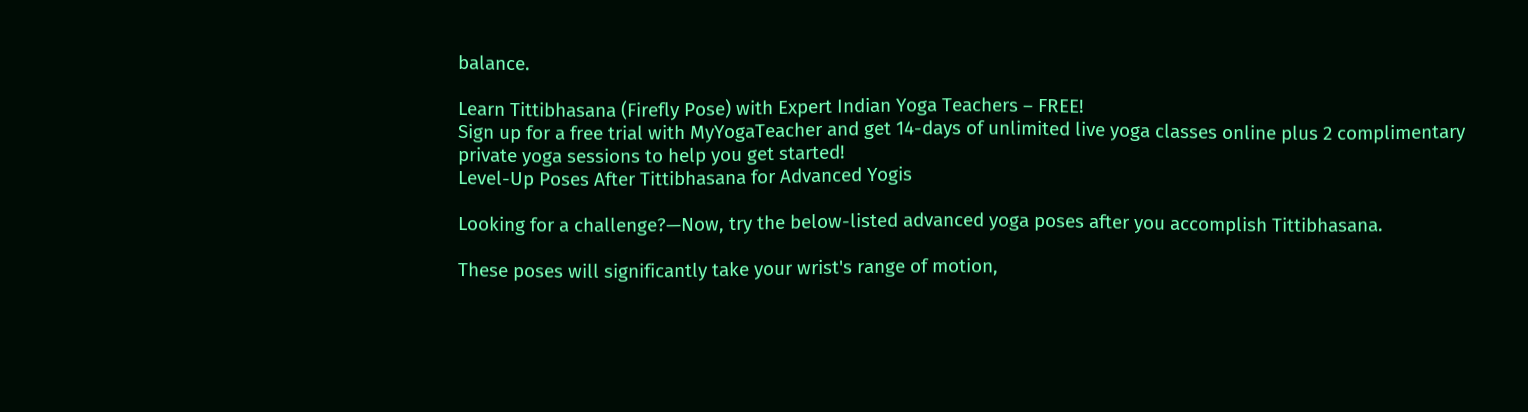balance.

Learn Tittibhasana (Firefly Pose) with Expert Indian Yoga Teachers – FREE!
Sign up for a free trial with MyYogaTeacher and get 14-days of unlimited live yoga classes online plus 2 complimentary private yoga sessions to help you get started!
Level-Up Poses After Tittibhasana for Advanced Yogis

Looking for a challenge?—Now, try the below-listed advanced yoga poses after you accomplish Tittibhasana.

These poses will significantly take your wrist's range of motion,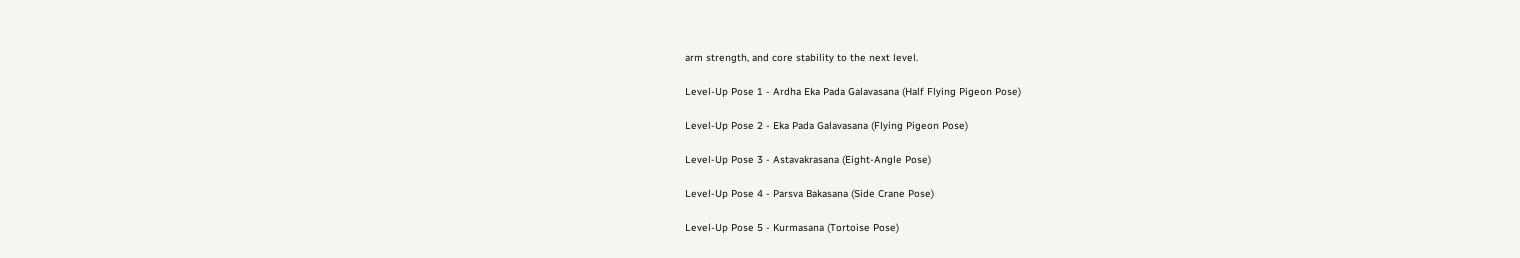arm strength, and core stability to the next level.

Level-Up Pose 1 - Ardha Eka Pada Galavasana (Half Flying Pigeon Pose)

Level-Up Pose 2 - Eka Pada Galavasana (Flying Pigeon Pose)

Level-Up Pose 3 - Astavakrasana (Eight-Angle Pose)

Level-Up Pose 4 - Parsva Bakasana (Side Crane Pose)

Level-Up Pose 5 - Kurmasana (Tortoise Pose)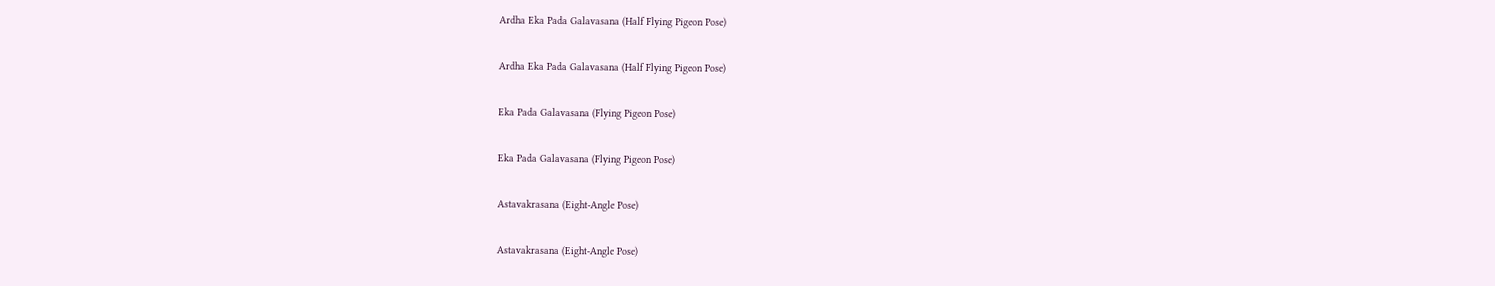Ardha Eka Pada Galavasana (Half Flying Pigeon Pose)

Ardha Eka Pada Galavasana (Half Flying Pigeon Pose)

Eka Pada Galavasana (Flying Pigeon Pose)

Eka Pada Galavasana (Flying Pigeon Pose)

Astavakrasana (Eight-Angle Pose)

Astavakrasana (Eight-Angle Pose)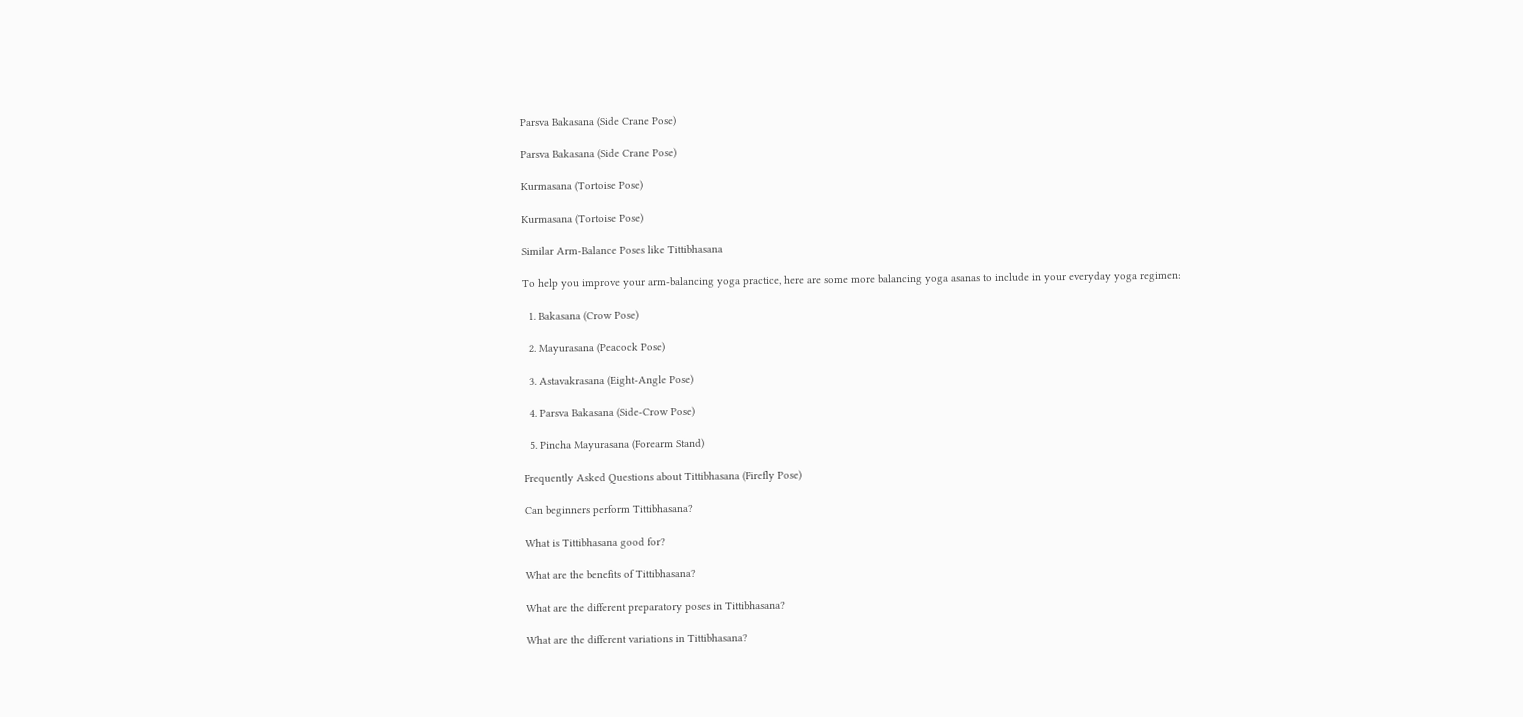Parsva Bakasana (Side Crane Pose)

Parsva Bakasana (Side Crane Pose)

Kurmasana (Tortoise Pose)

Kurmasana (Tortoise Pose)

Similar Arm-Balance Poses like Tittibhasana

To help you improve your arm-balancing yoga practice, here are some more balancing yoga asanas to include in your everyday yoga regimen:

  1. Bakasana (Crow Pose)

  2. Mayurasana (Peacock Pose)

  3. Astavakrasana (Eight-Angle Pose)

  4. Parsva Bakasana (Side-Crow Pose)

  5. Pincha Mayurasana (Forearm Stand)

Frequently Asked Questions about Tittibhasana (Firefly Pose)

Can beginners perform Tittibhasana?

What is Tittibhasana good for?

What are the benefits of Tittibhasana?

What are the different preparatory poses in Tittibhasana?

What are the different variations in Tittibhasana?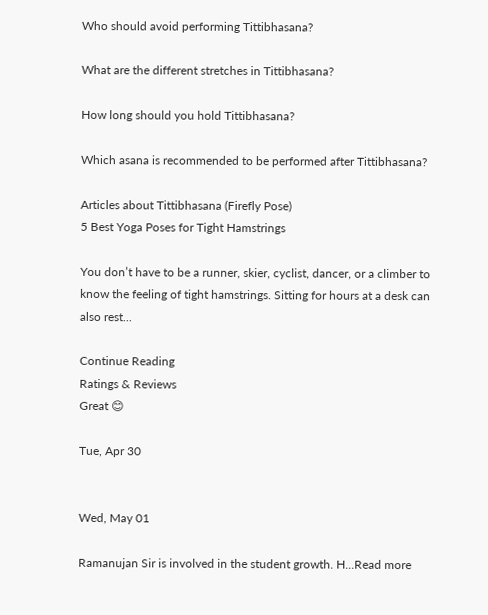Who should avoid performing Tittibhasana?

What are the different stretches in Tittibhasana?

How long should you hold Tittibhasana?

Which asana is recommended to be performed after Tittibhasana?

Articles about Tittibhasana (Firefly Pose)
5 Best Yoga Poses for Tight Hamstrings

You don’t have to be a runner, skier, cyclist, dancer, or a climber to know the feeling of tight hamstrings. Sitting for hours at a desk can also rest...

Continue Reading
Ratings & Reviews
Great 😊

Tue, Apr 30


Wed, May 01

Ramanujan Sir is involved in the student growth. H...Read more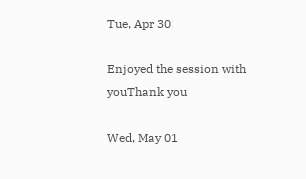Tue, Apr 30

Enjoyed the session with youThank you

Wed, May 01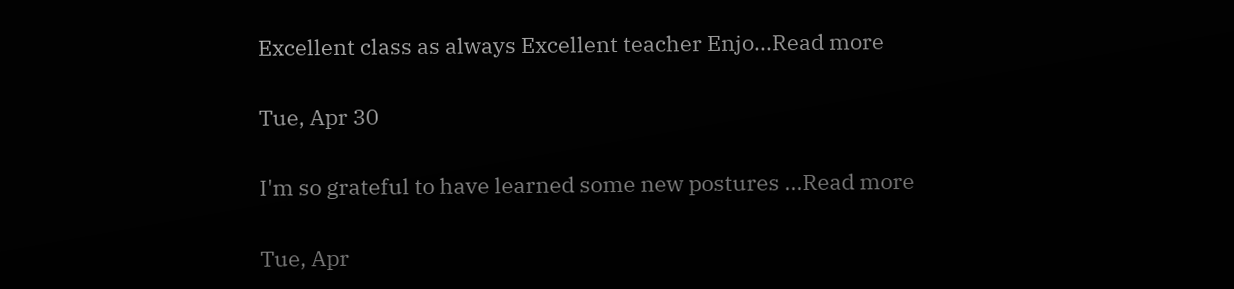Excellent class as always Excellent teacher Enjo...Read more

Tue, Apr 30

I'm so grateful to have learned some new postures ...Read more

Tue, Apr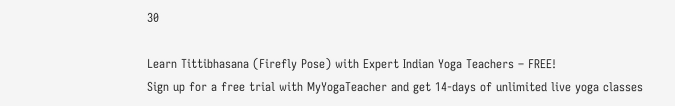30

Learn Tittibhasana (Firefly Pose) with Expert Indian Yoga Teachers – FREE!
Sign up for a free trial with MyYogaTeacher and get 14-days of unlimited live yoga classes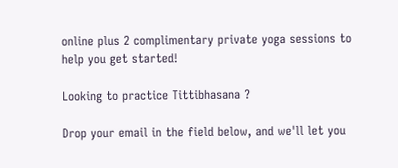online plus 2 complimentary private yoga sessions to help you get started!

Looking to practice Tittibhasana ?

Drop your email in the field below, and we'll let you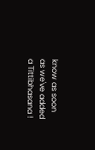know as soon as we've added a Tittibhasana !